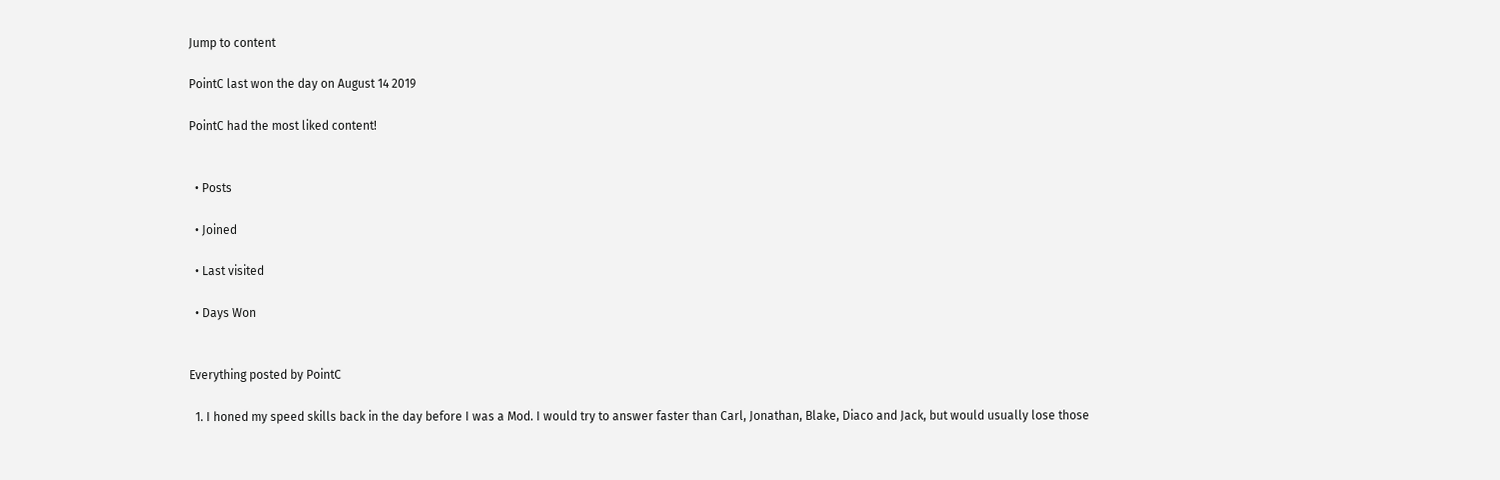Jump to content

PointC last won the day on August 14 2019

PointC had the most liked content!


  • Posts

  • Joined

  • Last visited

  • Days Won


Everything posted by PointC

  1. I honed my speed skills back in the day before I was a Mod. I would try to answer faster than Carl, Jonathan, Blake, Diaco and Jack, but would usually lose those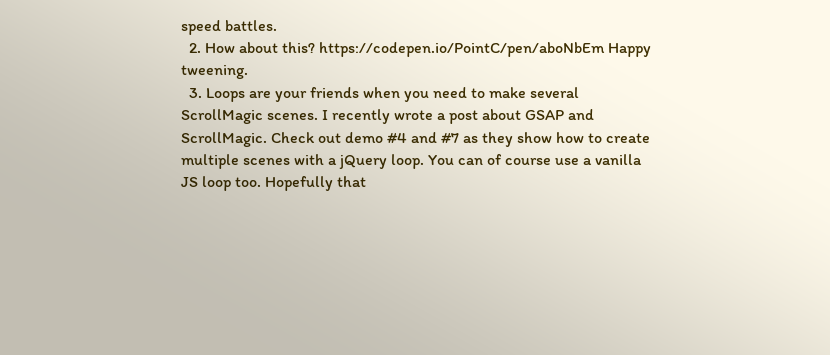speed battles.
  2. How about this? https://codepen.io/PointC/pen/aboNbEm Happy tweening.
  3. Loops are your friends when you need to make several ScrollMagic scenes. I recently wrote a post about GSAP and ScrollMagic. Check out demo #4 and #7 as they show how to create multiple scenes with a jQuery loop. You can of course use a vanilla JS loop too. Hopefully that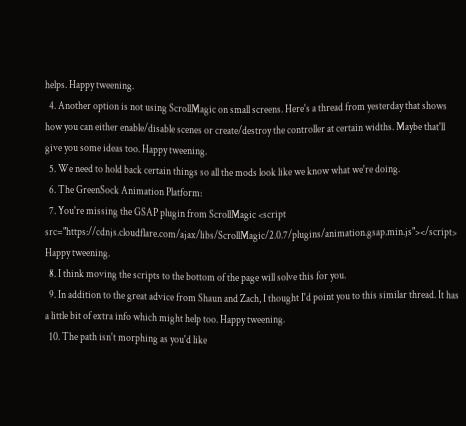helps. Happy tweening.
  4. Another option is not using ScrollMagic on small screens. Here's a thread from yesterday that shows how you can either enable/disable scenes or create/destroy the controller at certain widths. Maybe that'll give you some ideas too. Happy tweening.
  5. We need to hold back certain things so all the mods look like we know what we're doing.
  6. The GreenSock Animation Platform:
  7. You're missing the GSAP plugin from ScrollMagic <script src="https://cdnjs.cloudflare.com/ajax/libs/ScrollMagic/2.0.7/plugins/animation.gsap.min.js"></script> Happy tweening.
  8. I think moving the scripts to the bottom of the page will solve this for you.
  9. In addition to the great advice from Shaun and Zach, I thought I'd point you to this similar thread. It has a little bit of extra info which might help too. Happy tweening.
  10. The path isn't morphing as you'd like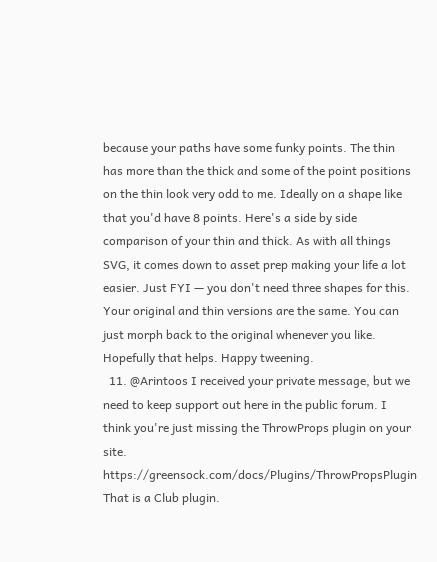because your paths have some funky points. The thin has more than the thick and some of the point positions on the thin look very odd to me. Ideally on a shape like that you'd have 8 points. Here's a side by side comparison of your thin and thick. As with all things SVG, it comes down to asset prep making your life a lot easier. Just FYI — you don't need three shapes for this. Your original and thin versions are the same. You can just morph back to the original whenever you like. Hopefully that helps. Happy tweening.
  11. @Arintoos I received your private message, but we need to keep support out here in the public forum. I think you're just missing the ThrowProps plugin on your site. https://greensock.com/docs/Plugins/ThrowPropsPlugin That is a Club plugin.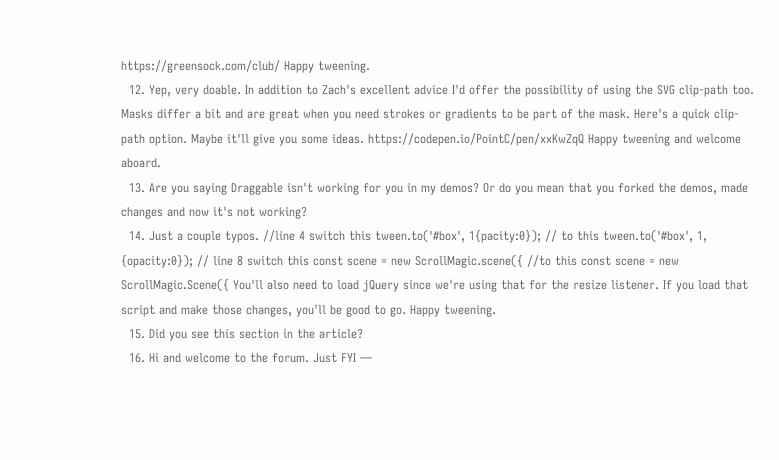https://greensock.com/club/ Happy tweening.
  12. Yep, very doable. In addition to Zach's excellent advice I'd offer the possibility of using the SVG clip-path too. Masks differ a bit and are great when you need strokes or gradients to be part of the mask. Here's a quick clip-path option. Maybe it'll give you some ideas. https://codepen.io/PointC/pen/xxKwZqQ Happy tweening and welcome aboard.
  13. Are you saying Draggable isn't working for you in my demos? Or do you mean that you forked the demos, made changes and now it's not working?
  14. Just a couple typos. //line 4 switch this tween.to('#box', 1{pacity:0}); // to this tween.to('#box', 1, {opacity:0}); // line 8 switch this const scene = new ScrollMagic.scene({ //to this const scene = new ScrollMagic.Scene({ You'll also need to load jQuery since we're using that for the resize listener. If you load that script and make those changes, you'll be good to go. Happy tweening.
  15. Did you see this section in the article?
  16. Hi and welcome to the forum. Just FYI —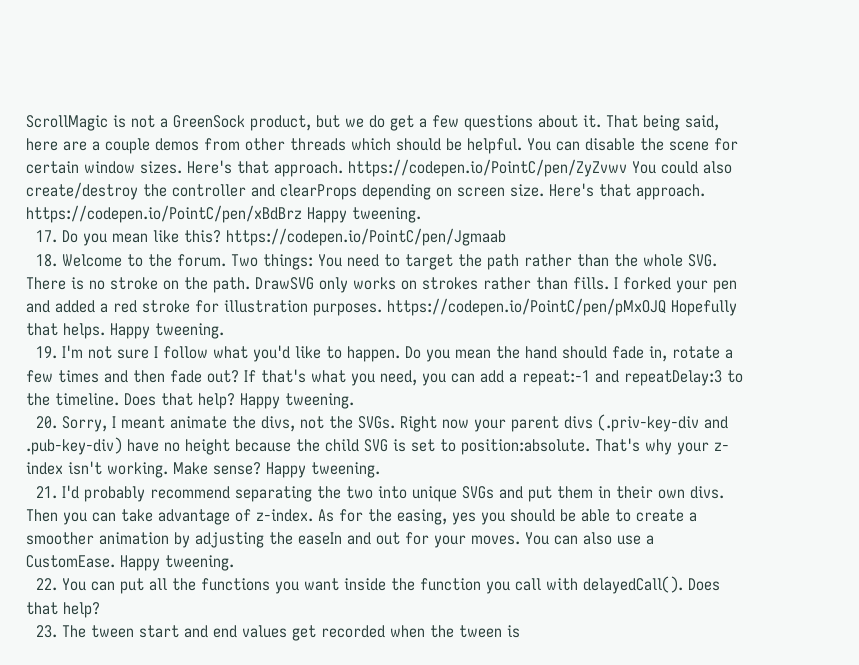ScrollMagic is not a GreenSock product, but we do get a few questions about it. That being said, here are a couple demos from other threads which should be helpful. You can disable the scene for certain window sizes. Here's that approach. https://codepen.io/PointC/pen/ZyZvwv You could also create/destroy the controller and clearProps depending on screen size. Here's that approach. https://codepen.io/PointC/pen/xBdBrz Happy tweening.
  17. Do you mean like this? https://codepen.io/PointC/pen/Jgmaab
  18. Welcome to the forum. Two things: You need to target the path rather than the whole SVG. There is no stroke on the path. DrawSVG only works on strokes rather than fills. I forked your pen and added a red stroke for illustration purposes. https://codepen.io/PointC/pen/pMxOJQ Hopefully that helps. Happy tweening.
  19. I'm not sure I follow what you'd like to happen. Do you mean the hand should fade in, rotate a few times and then fade out? If that's what you need, you can add a repeat:-1 and repeatDelay:3 to the timeline. Does that help? Happy tweening.
  20. Sorry, I meant animate the divs, not the SVGs. Right now your parent divs (.priv-key-div and .pub-key-div) have no height because the child SVG is set to position:absolute. That's why your z-index isn't working. Make sense? Happy tweening.
  21. I'd probably recommend separating the two into unique SVGs and put them in their own divs. Then you can take advantage of z-index. As for the easing, yes you should be able to create a smoother animation by adjusting the easeIn and out for your moves. You can also use a CustomEase. Happy tweening.
  22. You can put all the functions you want inside the function you call with delayedCall(). Does that help?
  23. The tween start and end values get recorded when the tween is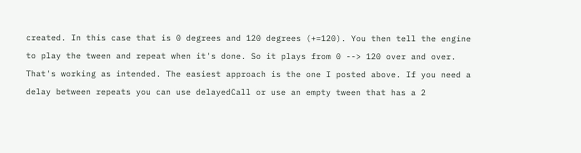created. In this case that is 0 degrees and 120 degrees (+=120). You then tell the engine to play the tween and repeat when it's done. So it plays from 0 --> 120 over and over. That's working as intended. The easiest approach is the one I posted above. If you need a delay between repeats you can use delayedCall or use an empty tween that has a 2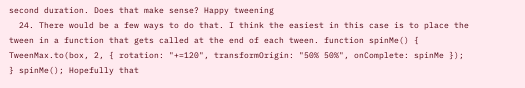second duration. Does that make sense? Happy tweening
  24. There would be a few ways to do that. I think the easiest in this case is to place the tween in a function that gets called at the end of each tween. function spinMe() { TweenMax.to(box, 2, { rotation: "+=120", transformOrigin: "50% 50%", onComplete: spinMe }); } spinMe(); Hopefully that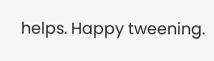helps. Happy tweening.